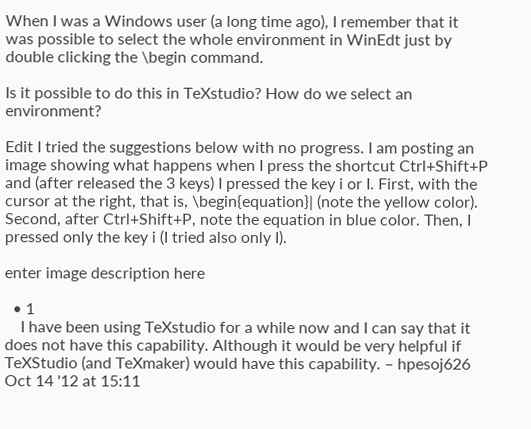When I was a Windows user (a long time ago), I remember that it was possible to select the whole environment in WinEdt just by double clicking the \begin command.

Is it possible to do this in TeXstudio? How do we select an environment?

Edit I tried the suggestions below with no progress. I am posting an image showing what happens when I press the shortcut Ctrl+Shift+P and (after released the 3 keys) I pressed the key i or I. First, with the cursor at the right, that is, \begin{equation}| (note the yellow color). Second, after Ctrl+Shift+P, note the equation in blue color. Then, I pressed only the key i (I tried also only I).

enter image description here

  • 1
    I have been using TeXstudio for a while now and I can say that it does not have this capability. Although it would be very helpful if TeXStudio (and TeXmaker) would have this capability. – hpesoj626 Oct 14 '12 at 15:11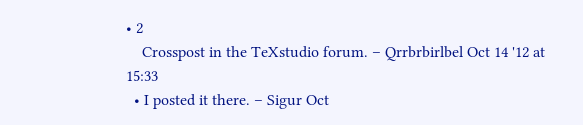• 2
    Crosspost in the TeXstudio forum. – Qrrbrbirlbel Oct 14 '12 at 15:33
  • I posted it there. – Sigur Oct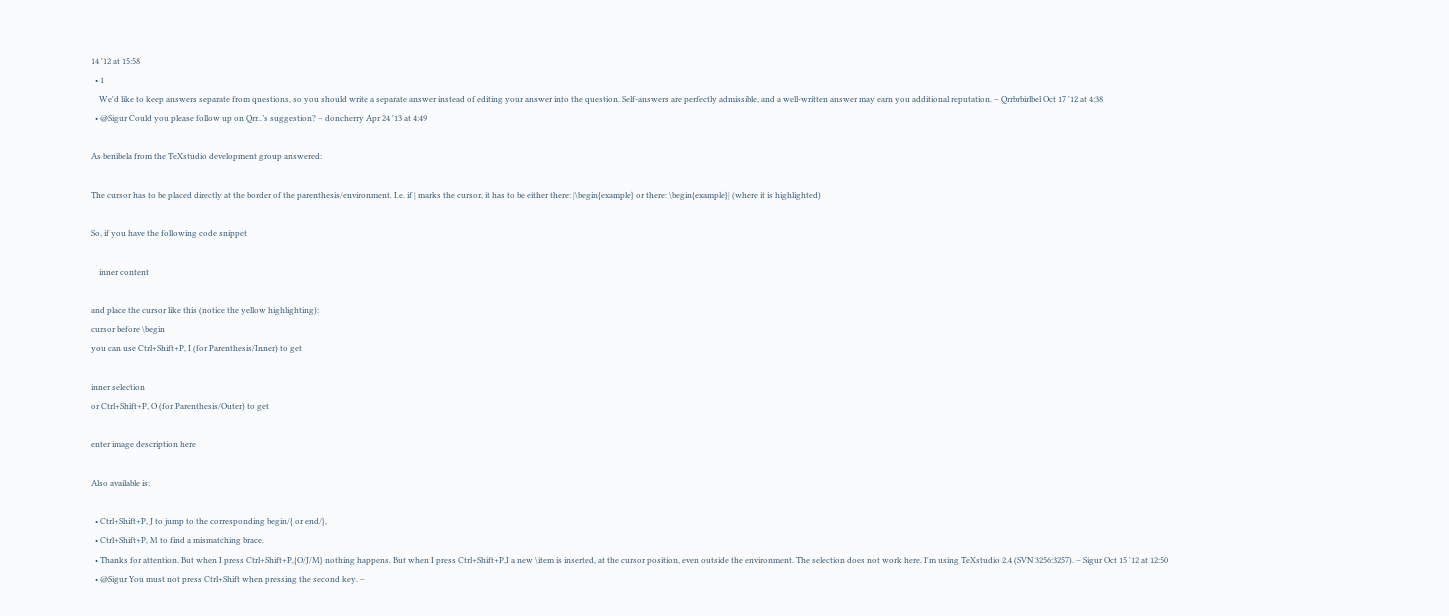14 '12 at 15:58
  • 1
    We'd like to keep answers separate from questions, so you should write a separate answer instead of editing your answer into the question. Self-answers are perfectly admissible, and a well-written answer may earn you additional reputation. – Qrrbrbirlbel Oct 17 '12 at 4:38
  • @Sigur Could you please follow up on Qrr..’s suggestion? – doncherry Apr 24 '13 at 4:49

As benibela from the TeXstudio development group answered:

The cursor has to be placed directly at the border of the parenthesis/environment. I.e. if | marks the cursor, it has to be either there: |\begin{example} or there: \begin{example}| (where it is highlighted)

So, if you have the following code snippet

    inner content

and place the cursor like this (notice the yellow highlighting):
cursor before \begin
you can use Ctrl+Shift+P, I (for Parenthesis/Inner) to get

inner selection
or Ctrl+Shift+P, O (for Parenthesis/Outer) to get

enter image description here

Also available is:

  • Ctrl+Shift+P, J to jump to the corresponding begin/{ or end/},
  • Ctrl+Shift+P, M to find a mismatching brace.
  • Thanks for attention. But when I press Ctrl+Shift+P,{O/J/M} nothing happens. But when I press Ctrl+Shift+P,I a new \item is inserted, at the cursor position, even outside the environment. The selection does not work here. I'm using TeXstudio 2.4 (SVN 3256:3257). – Sigur Oct 15 '12 at 12:50
  • @Sigur You must not press Ctrl+Shift when pressing the second key. –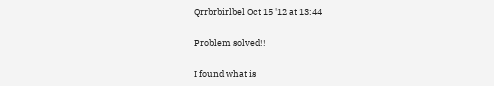Qrrbrbirlbel Oct 15 '12 at 13:44

Problem solved!!

I found what is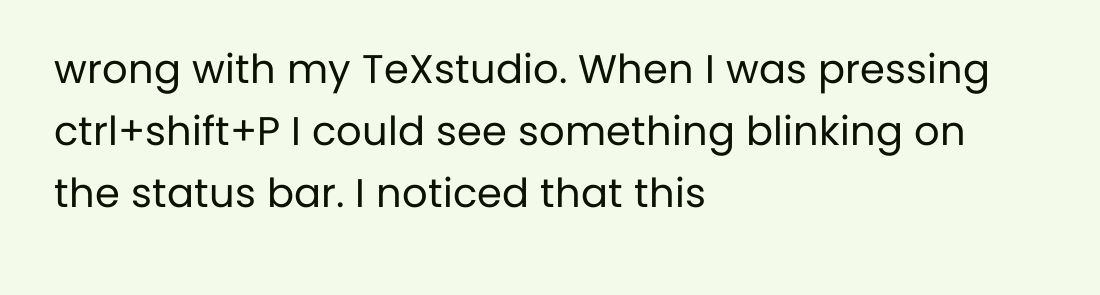wrong with my TeXstudio. When I was pressing ctrl+shift+P I could see something blinking on the status bar. I noticed that this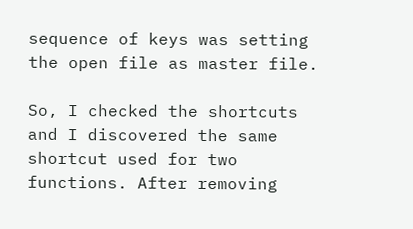sequence of keys was setting the open file as master file.

So, I checked the shortcuts and I discovered the same shortcut used for two functions. After removing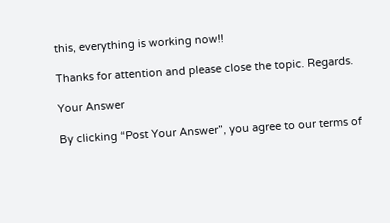this, everything is working now!!

Thanks for attention and please close the topic. Regards.

Your Answer

By clicking “Post Your Answer”, you agree to our terms of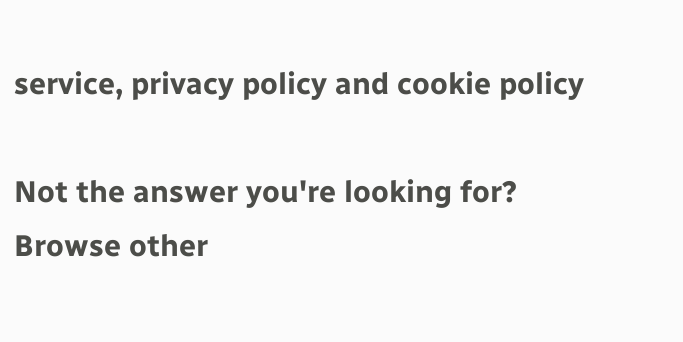service, privacy policy and cookie policy

Not the answer you're looking for? Browse other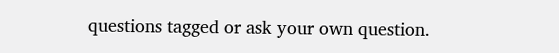questions tagged or ask your own question.